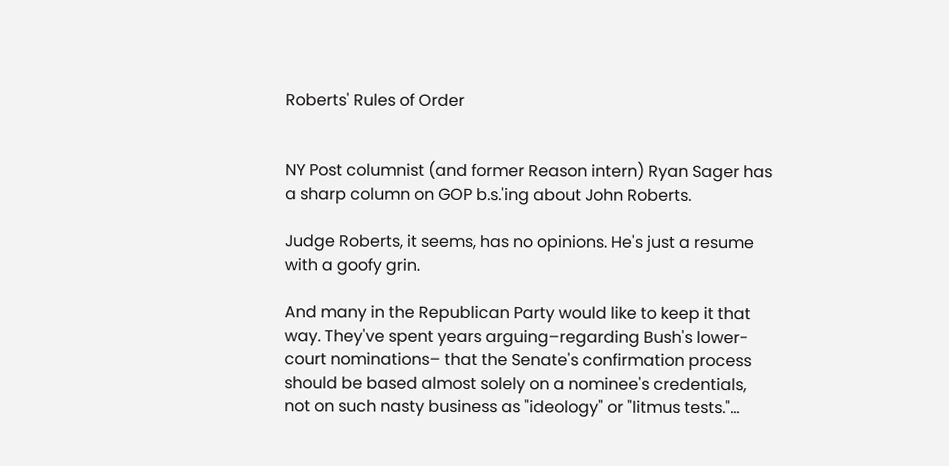Roberts' Rules of Order


NY Post columnist (and former Reason intern) Ryan Sager has a sharp column on GOP b.s.'ing about John Roberts.

Judge Roberts, it seems, has no opinions. He's just a resume with a goofy grin.

And many in the Republican Party would like to keep it that way. They've spent years arguing–regarding Bush's lower-court nominations– that the Senate's confirmation process should be based almost solely on a nominee's credentials, not on such nasty business as "ideology" or "litmus tests."…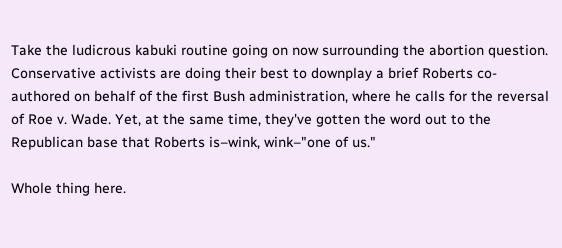Take the ludicrous kabuki routine going on now surrounding the abortion question. Conservative activists are doing their best to downplay a brief Roberts co-authored on behalf of the first Bush administration, where he calls for the reversal of Roe v. Wade. Yet, at the same time, they've gotten the word out to the Republican base that Roberts is–wink, wink–"one of us."

Whole thing here.